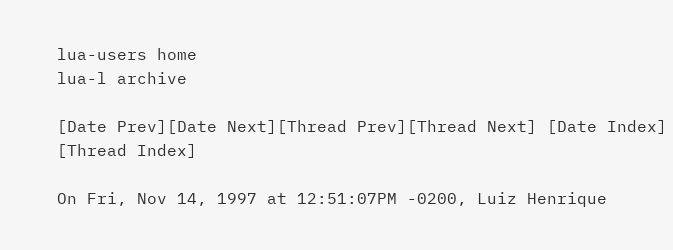lua-users home
lua-l archive

[Date Prev][Date Next][Thread Prev][Thread Next] [Date Index] [Thread Index]

On Fri, Nov 14, 1997 at 12:51:07PM -0200, Luiz Henrique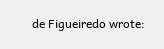de Figueiredo wrote: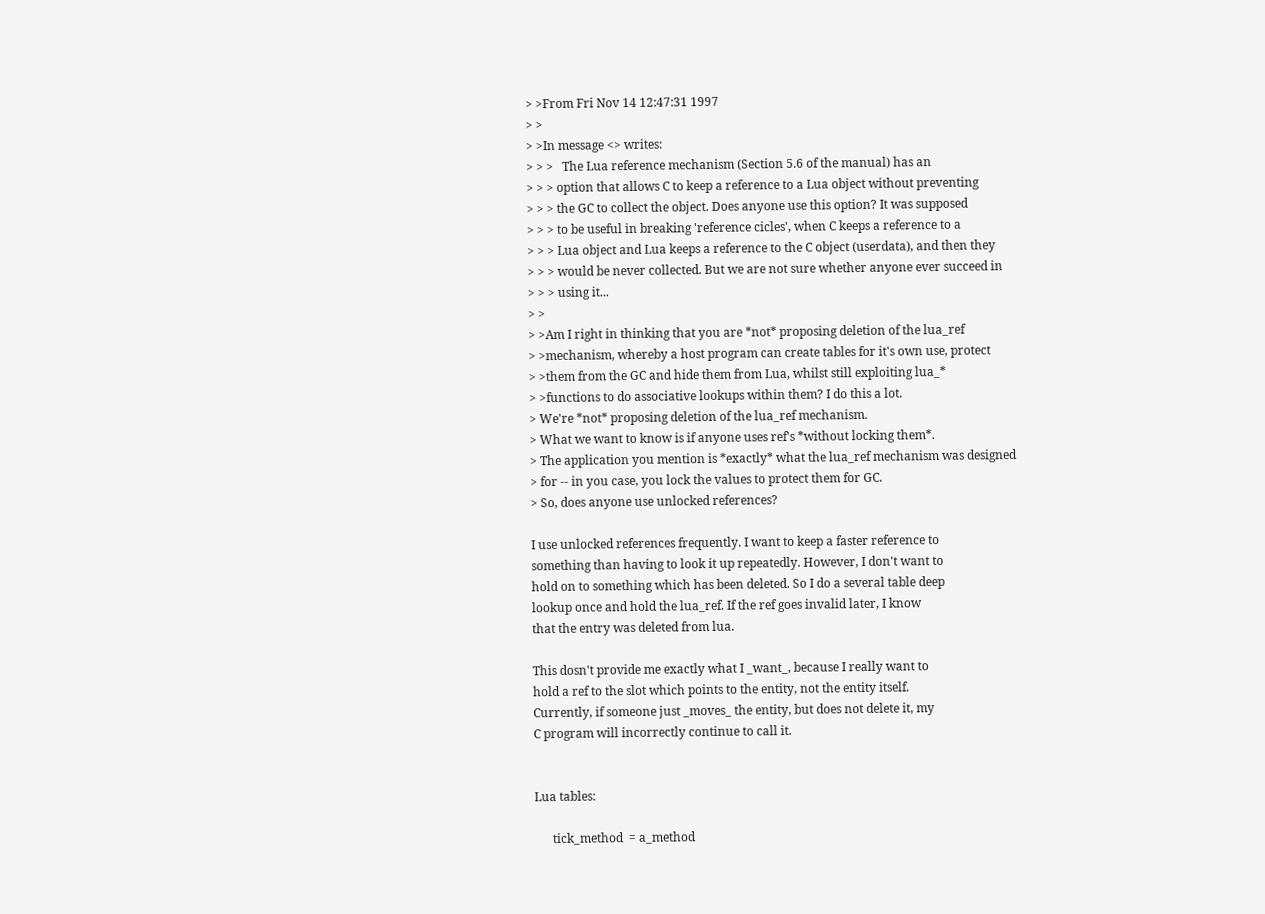> >From Fri Nov 14 12:47:31 1997
> >
> >In message <> writes:
> > >   The Lua reference mechanism (Section 5.6 of the manual) has an
> > > option that allows C to keep a reference to a Lua object without preventing
> > > the GC to collect the object. Does anyone use this option? It was supposed
> > > to be useful in breaking 'reference cicles', when C keeps a reference to a
> > > Lua object and Lua keeps a reference to the C object (userdata), and then they
> > > would be never collected. But we are not sure whether anyone ever succeed in
> > > using it...
> >
> >Am I right in thinking that you are *not* proposing deletion of the lua_ref
> >mechanism, whereby a host program can create tables for it's own use, protect
> >them from the GC and hide them from Lua, whilst still exploiting lua_*
> >functions to do associative lookups within them? I do this a lot.
> We're *not* proposing deletion of the lua_ref mechanism.
> What we want to know is if anyone uses ref's *without locking them*.
> The application you mention is *exactly* what the lua_ref mechanism was designed
> for -- in you case, you lock the values to protect them for GC.
> So, does anyone use unlocked references?

I use unlocked references frequently. I want to keep a faster reference to
something than having to look it up repeatedly. However, I don't want to
hold on to something which has been deleted. So I do a several table deep
lookup once and hold the lua_ref. If the ref goes invalid later, I know
that the entry was deleted from lua.

This dosn't provide me exactly what I _want_, because I really want to
hold a ref to the slot which points to the entity, not the entity itself.
Currently, if someone just _moves_ the entity, but does not delete it, my
C program will incorrectly continue to call it.


Lua tables:

      tick_method  = a_method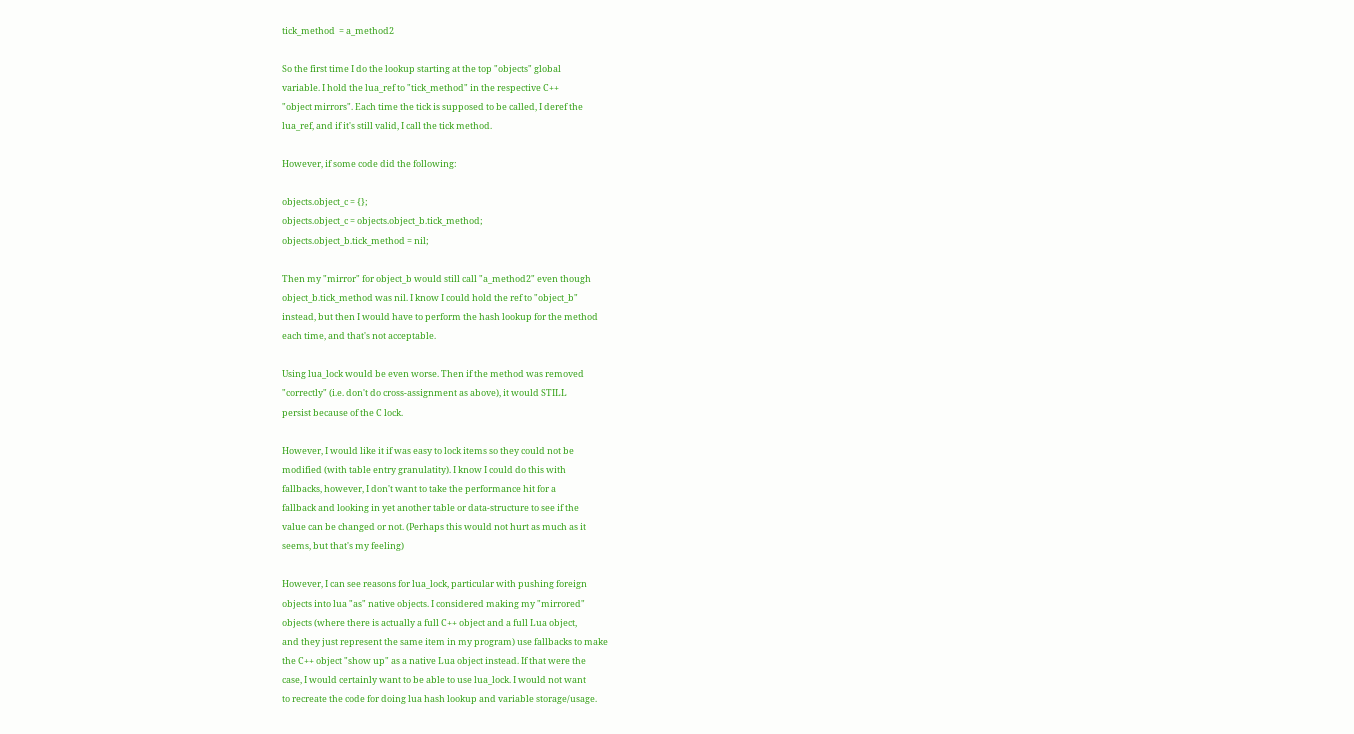tick_method  = a_method2

So the first time I do the lookup starting at the top "objects" global
variable. I hold the lua_ref to "tick_method" in the respective C++
"object mirrors". Each time the tick is supposed to be called, I deref the
lua_ref, and if it's still valid, I call the tick method.

However, if some code did the following:

objects.object_c = {};
objects.object_c = objects.object_b.tick_method;
objects.object_b.tick_method = nil;

Then my "mirror" for object_b would still call "a_method2" even though
object_b.tick_method was nil. I know I could hold the ref to "object_b"
instead, but then I would have to perform the hash lookup for the method
each time, and that's not acceptable.

Using lua_lock would be even worse. Then if the method was removed
"correctly" (i.e. don't do cross-assignment as above), it would STILL
persist because of the C lock.

However, I would like it if was easy to lock items so they could not be
modified (with table entry granulatity). I know I could do this with
fallbacks, however, I don't want to take the performance hit for a
fallback and looking in yet another table or data-structure to see if the
value can be changed or not. (Perhaps this would not hurt as much as it
seems, but that's my feeling)

However, I can see reasons for lua_lock, particular with pushing foreign
objects into lua "as" native objects. I considered making my "mirrored"
objects (where there is actually a full C++ object and a full Lua object,
and they just represent the same item in my program) use fallbacks to make
the C++ object "show up" as a native Lua object instead. If that were the
case, I would certainly want to be able to use lua_lock. I would not want
to recreate the code for doing lua hash lookup and variable storage/usage.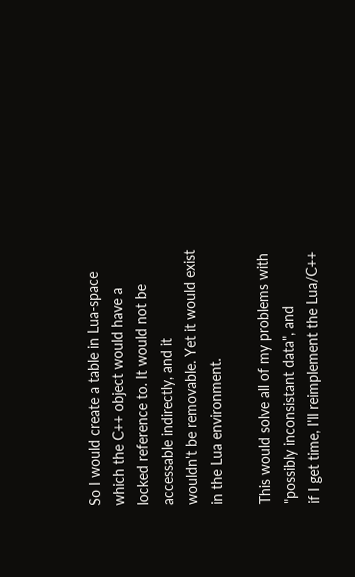So I would create a table in Lua-space which the C++ object would have a
locked reference to. It would not be accessable indirectly, and it
wouldn't be removable. Yet it would exist in the Lua environment.

This would solve all of my problems with "possibly inconsistant data", and
if I get time, I'll reimplement the Lua/C++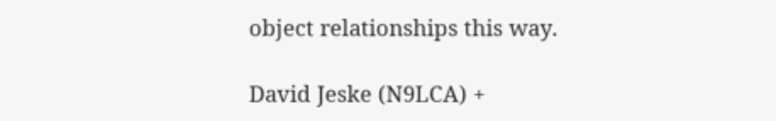object relationships this way.

David Jeske (N9LCA) +